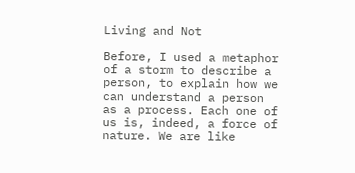Living and Not

Before, I used a metaphor of a storm to describe a person, to explain how we can understand a person as a process. Each one of us is, indeed, a force of nature. We are like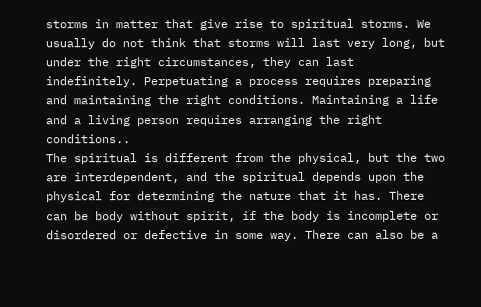storms in matter that give rise to spiritual storms. We usually do not think that storms will last very long, but under the right circumstances, they can last indefinitely. Perpetuating a process requires preparing and maintaining the right conditions. Maintaining a life and a living person requires arranging the right conditions..
The spiritual is different from the physical, but the two are interdependent, and the spiritual depends upon the physical for determining the nature that it has. There can be body without spirit, if the body is incomplete or disordered or defective in some way. There can also be a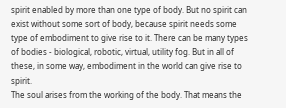spirit enabled by more than one type of body. But no spirit can exist without some sort of body, because spirit needs some type of embodiment to give rise to it. There can be many types of bodies - biological, robotic, virtual, utility fog. But in all of these, in some way, embodiment in the world can give rise to spirit.
The soul arises from the working of the body. That means the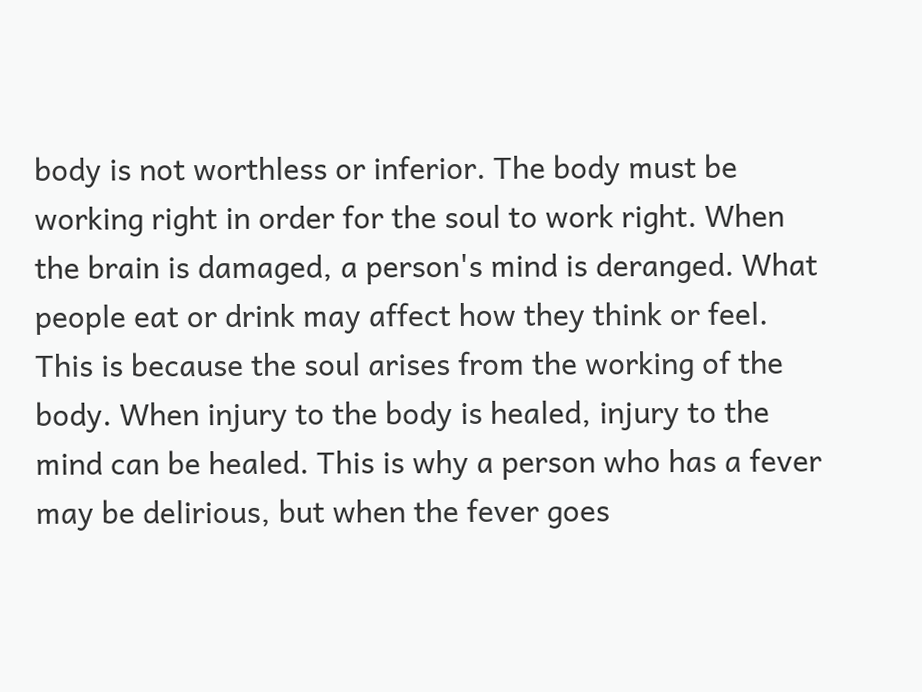body is not worthless or inferior. The body must be working right in order for the soul to work right. When the brain is damaged, a person's mind is deranged. What people eat or drink may affect how they think or feel. This is because the soul arises from the working of the body. When injury to the body is healed, injury to the mind can be healed. This is why a person who has a fever may be delirious, but when the fever goes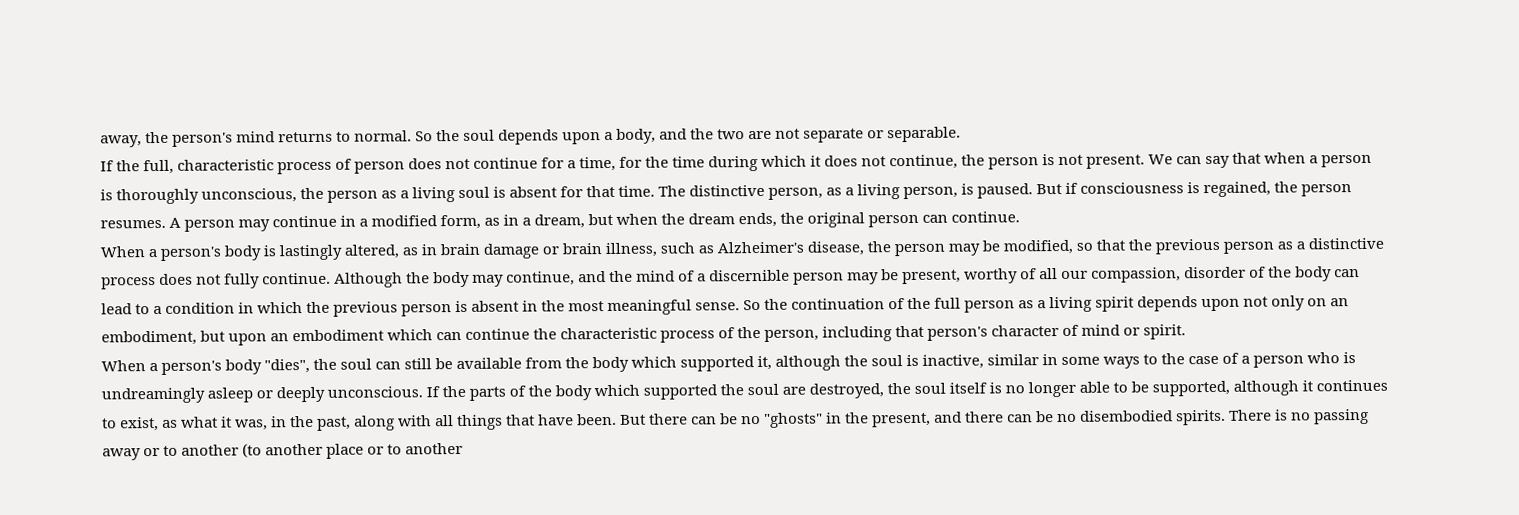away, the person's mind returns to normal. So the soul depends upon a body, and the two are not separate or separable.
If the full, characteristic process of person does not continue for a time, for the time during which it does not continue, the person is not present. We can say that when a person is thoroughly unconscious, the person as a living soul is absent for that time. The distinctive person, as a living person, is paused. But if consciousness is regained, the person resumes. A person may continue in a modified form, as in a dream, but when the dream ends, the original person can continue.
When a person's body is lastingly altered, as in brain damage or brain illness, such as Alzheimer's disease, the person may be modified, so that the previous person as a distinctive process does not fully continue. Although the body may continue, and the mind of a discernible person may be present, worthy of all our compassion, disorder of the body can lead to a condition in which the previous person is absent in the most meaningful sense. So the continuation of the full person as a living spirit depends upon not only on an embodiment, but upon an embodiment which can continue the characteristic process of the person, including that person's character of mind or spirit.
When a person's body "dies", the soul can still be available from the body which supported it, although the soul is inactive, similar in some ways to the case of a person who is undreamingly asleep or deeply unconscious. If the parts of the body which supported the soul are destroyed, the soul itself is no longer able to be supported, although it continues to exist, as what it was, in the past, along with all things that have been. But there can be no "ghosts" in the present, and there can be no disembodied spirits. There is no passing away or to another (to another place or to another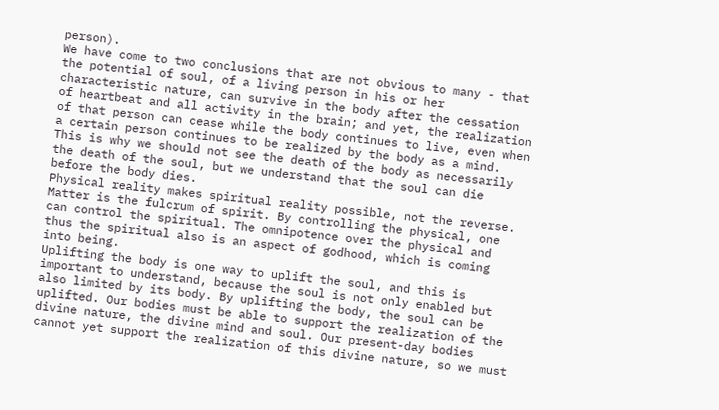person).
We have come to two conclusions that are not obvious to many - that the potential of soul, of a living person in his or her characteristic nature, can survive in the body after the cessation of heartbeat and all activity in the brain; and yet, the realization of that person can cease while the body continues to live, even when a certain person continues to be realized by the body as a mind. This is why we should not see the death of the body as necessarily the death of the soul, but we understand that the soul can die before the body dies.
Physical reality makes spiritual reality possible, not the reverse. Matter is the fulcrum of spirit. By controlling the physical, one can control the spiritual. The omnipotence over the physical and thus the spiritual also is an aspect of godhood, which is coming into being.
Uplifting the body is one way to uplift the soul, and this is important to understand, because the soul is not only enabled but also limited by its body. By uplifting the body, the soul can be uplifted. Our bodies must be able to support the realization of the divine nature, the divine mind and soul. Our present-day bodies cannot yet support the realization of this divine nature, so we must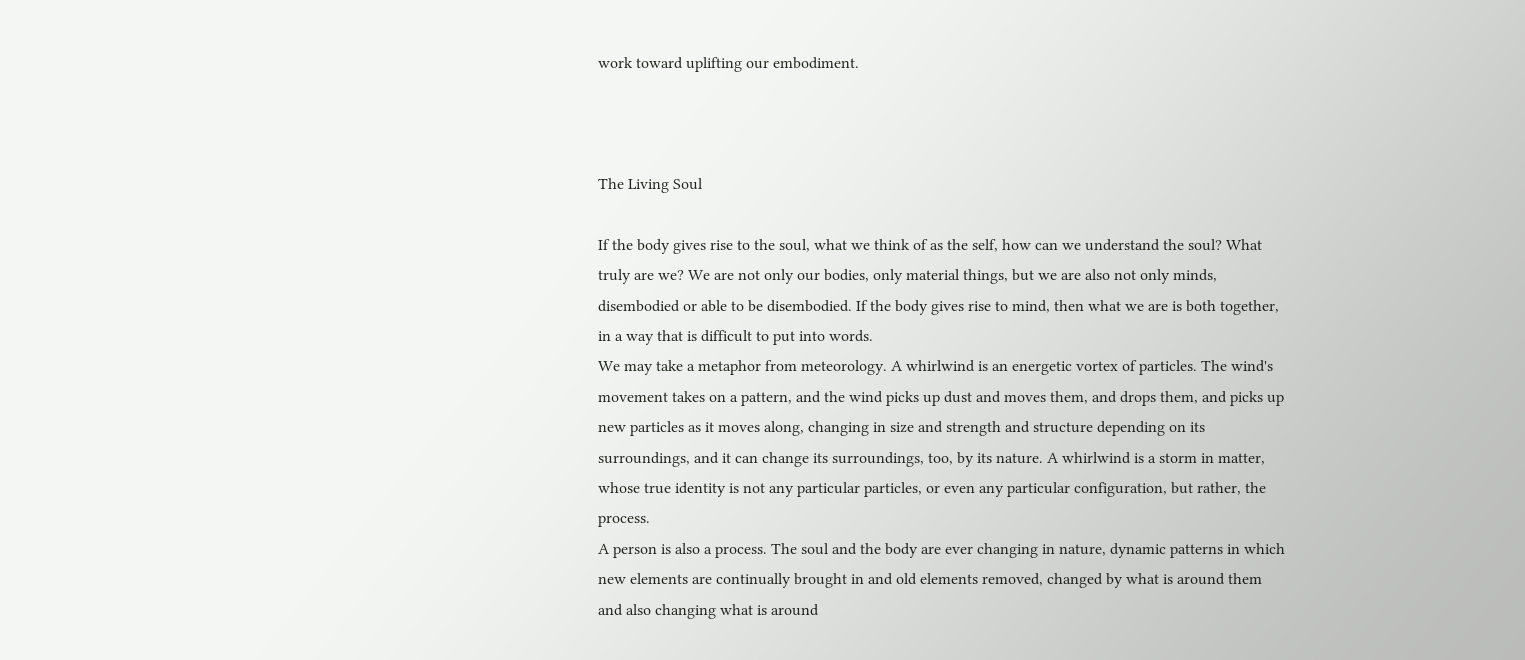work toward uplifting our embodiment.



The Living Soul

If the body gives rise to the soul, what we think of as the self, how can we understand the soul? What truly are we? We are not only our bodies, only material things, but we are also not only minds, disembodied or able to be disembodied. If the body gives rise to mind, then what we are is both together, in a way that is difficult to put into words.
We may take a metaphor from meteorology. A whirlwind is an energetic vortex of particles. The wind's movement takes on a pattern, and the wind picks up dust and moves them, and drops them, and picks up new particles as it moves along, changing in size and strength and structure depending on its surroundings, and it can change its surroundings, too, by its nature. A whirlwind is a storm in matter, whose true identity is not any particular particles, or even any particular configuration, but rather, the process.
A person is also a process. The soul and the body are ever changing in nature, dynamic patterns in which new elements are continually brought in and old elements removed, changed by what is around them and also changing what is around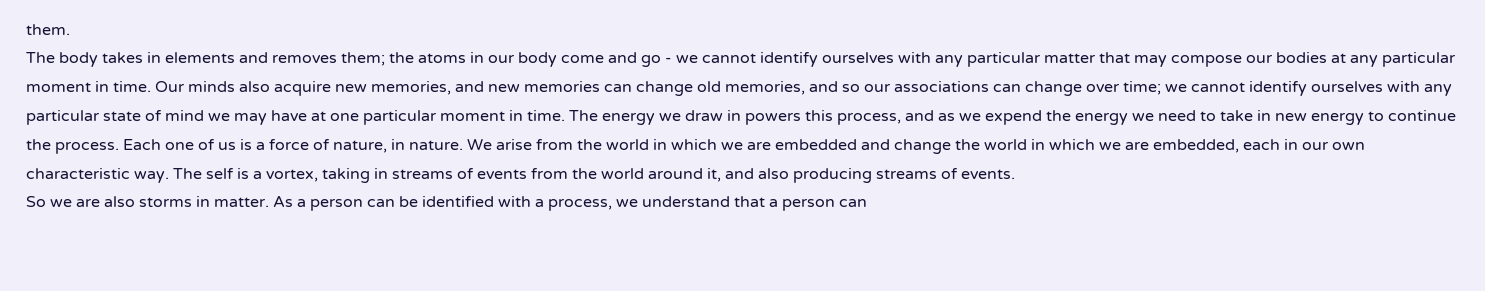them.
The body takes in elements and removes them; the atoms in our body come and go - we cannot identify ourselves with any particular matter that may compose our bodies at any particular moment in time. Our minds also acquire new memories, and new memories can change old memories, and so our associations can change over time; we cannot identify ourselves with any particular state of mind we may have at one particular moment in time. The energy we draw in powers this process, and as we expend the energy we need to take in new energy to continue the process. Each one of us is a force of nature, in nature. We arise from the world in which we are embedded and change the world in which we are embedded, each in our own characteristic way. The self is a vortex, taking in streams of events from the world around it, and also producing streams of events.
So we are also storms in matter. As a person can be identified with a process, we understand that a person can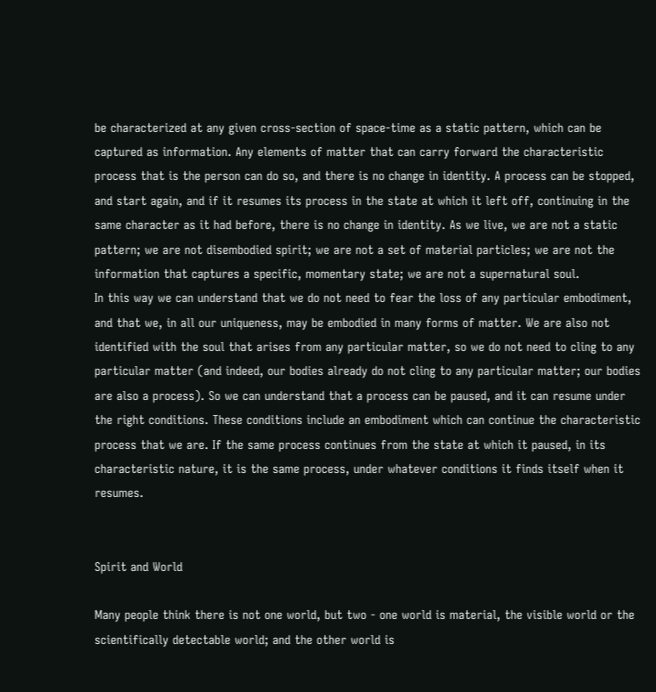be characterized at any given cross-section of space-time as a static pattern, which can be captured as information. Any elements of matter that can carry forward the characteristic process that is the person can do so, and there is no change in identity. A process can be stopped, and start again, and if it resumes its process in the state at which it left off, continuing in the same character as it had before, there is no change in identity. As we live, we are not a static pattern; we are not disembodied spirit; we are not a set of material particles; we are not the information that captures a specific, momentary state; we are not a supernatural soul.
In this way we can understand that we do not need to fear the loss of any particular embodiment, and that we, in all our uniqueness, may be embodied in many forms of matter. We are also not identified with the soul that arises from any particular matter, so we do not need to cling to any particular matter (and indeed, our bodies already do not cling to any particular matter; our bodies are also a process). So we can understand that a process can be paused, and it can resume under the right conditions. These conditions include an embodiment which can continue the characteristic process that we are. If the same process continues from the state at which it paused, in its characteristic nature, it is the same process, under whatever conditions it finds itself when it resumes.


Spirit and World

Many people think there is not one world, but two - one world is material, the visible world or the scientifically detectable world; and the other world is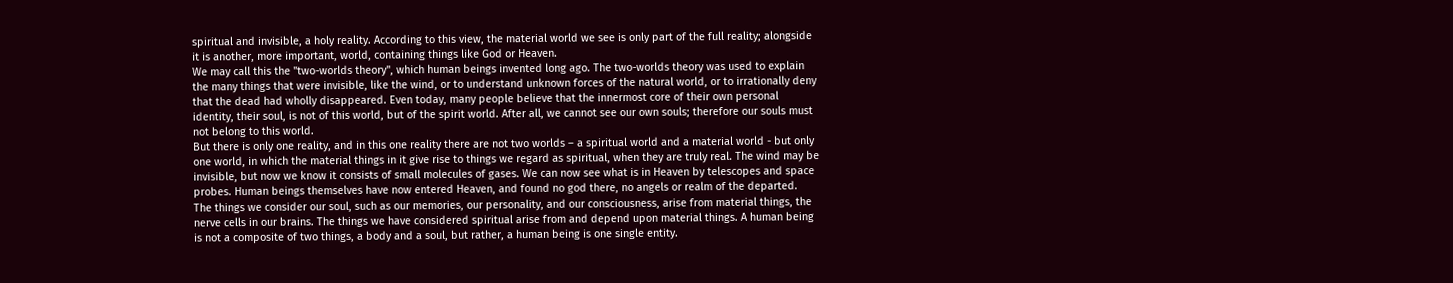spiritual and invisible, a holy reality. According to this view, the material world we see is only part of the full reality; alongside it is another, more important, world, containing things like God or Heaven.
We may call this the "two-worlds theory", which human beings invented long ago. The two-worlds theory was used to explain the many things that were invisible, like the wind, or to understand unknown forces of the natural world, or to irrationally deny that the dead had wholly disappeared. Even today, many people believe that the innermost core of their own personal identity, their soul, is not of this world, but of the spirit world. After all, we cannot see our own souls; therefore our souls must not belong to this world.
But there is only one reality, and in this one reality there are not two worlds – a spiritual world and a material world - but only one world, in which the material things in it give rise to things we regard as spiritual, when they are truly real. The wind may be invisible, but now we know it consists of small molecules of gases. We can now see what is in Heaven by telescopes and space probes. Human beings themselves have now entered Heaven, and found no god there, no angels or realm of the departed.
The things we consider our soul, such as our memories, our personality, and our consciousness, arise from material things, the nerve cells in our brains. The things we have considered spiritual arise from and depend upon material things. A human being is not a composite of two things, a body and a soul, but rather, a human being is one single entity.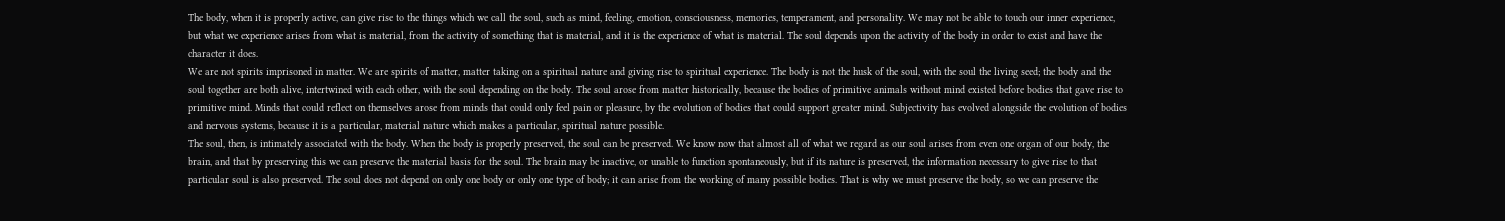The body, when it is properly active, can give rise to the things which we call the soul, such as mind, feeling, emotion, consciousness, memories, temperament, and personality. We may not be able to touch our inner experience, but what we experience arises from what is material, from the activity of something that is material, and it is the experience of what is material. The soul depends upon the activity of the body in order to exist and have the character it does.
We are not spirits imprisoned in matter. We are spirits of matter, matter taking on a spiritual nature and giving rise to spiritual experience. The body is not the husk of the soul, with the soul the living seed; the body and the soul together are both alive, intertwined with each other, with the soul depending on the body. The soul arose from matter historically, because the bodies of primitive animals without mind existed before bodies that gave rise to primitive mind. Minds that could reflect on themselves arose from minds that could only feel pain or pleasure, by the evolution of bodies that could support greater mind. Subjectivity has evolved alongside the evolution of bodies and nervous systems, because it is a particular, material nature which makes a particular, spiritual nature possible.
The soul, then, is intimately associated with the body. When the body is properly preserved, the soul can be preserved. We know now that almost all of what we regard as our soul arises from even one organ of our body, the brain, and that by preserving this we can preserve the material basis for the soul. The brain may be inactive, or unable to function spontaneously, but if its nature is preserved, the information necessary to give rise to that particular soul is also preserved. The soul does not depend on only one body or only one type of body; it can arise from the working of many possible bodies. That is why we must preserve the body, so we can preserve the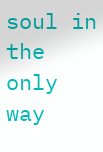soul in the only way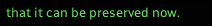that it can be preserved now.